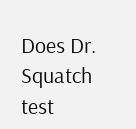Does Dr. Squatch test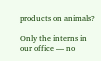products on animals?

Only the interns in our office — no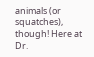animals (or squatches), though! Here at Dr.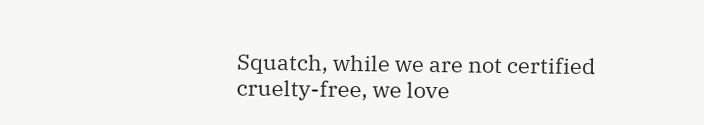Squatch, while we are not certified cruelty-free, we love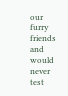our furry friends and would never test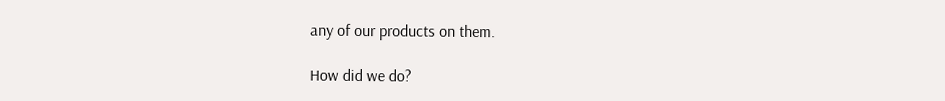any of our products on them.

How did we do?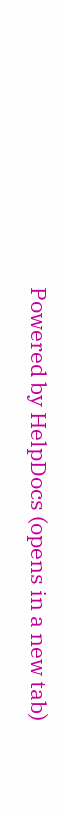Powered by HelpDocs (opens in a new tab)